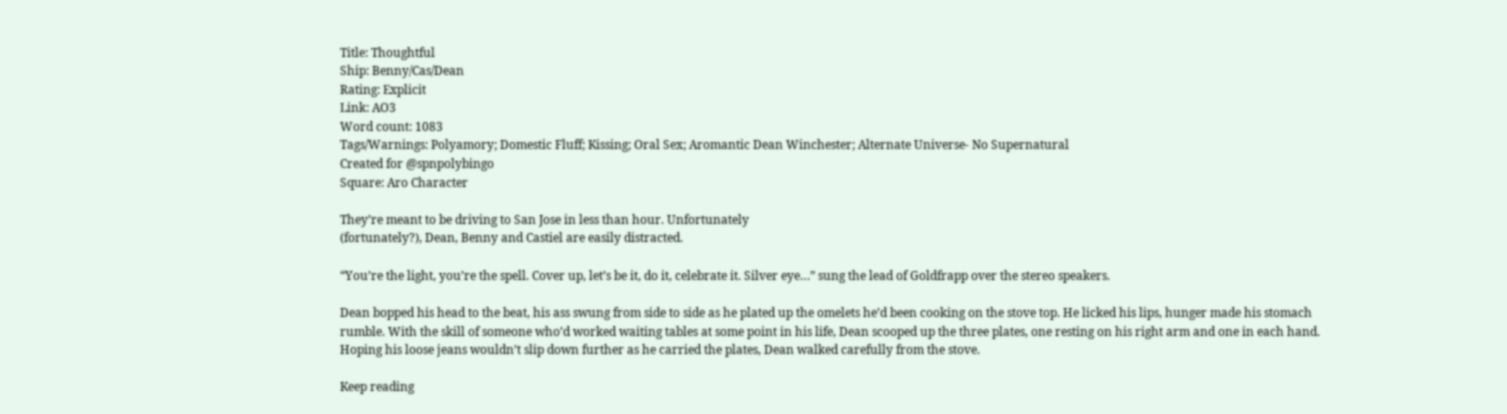Title: Thoughtful
Ship: Benny/Cas/Dean
Rating: Explicit
Link: AO3
Word count: 1083
Tags/Warnings: Polyamory; Domestic Fluff; Kissing; Oral Sex; Aromantic Dean Winchester; Alternate Universe- No Supernatural
Created for @spnpolybingo
Square: Aro Character

They’re meant to be driving to San Jose in less than hour. Unfortunately
(fortunately?), Dean, Benny and Castiel are easily distracted.

“You’re the light, you’re the spell. Cover up, let’s be it, do it, celebrate it. Silver eye…” sung the lead of Goldfrapp over the stereo speakers.

Dean bopped his head to the beat, his ass swung from side to side as he plated up the omelets he’d been cooking on the stove top. He licked his lips, hunger made his stomach rumble. With the skill of someone who’d worked waiting tables at some point in his life, Dean scooped up the three plates, one resting on his right arm and one in each hand. Hoping his loose jeans wouldn’t slip down further as he carried the plates, Dean walked carefully from the stove.

Keep reading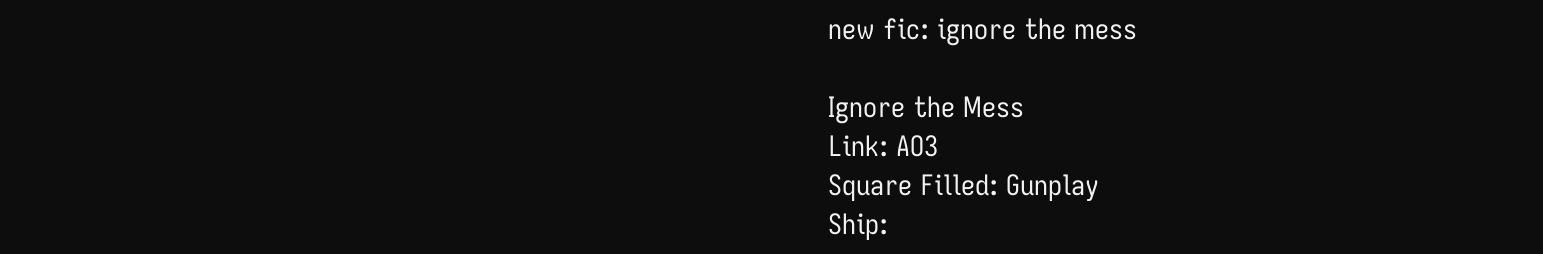new fic: ignore the mess

Ignore the Mess
Link: AO3
Square Filled: Gunplay
Ship: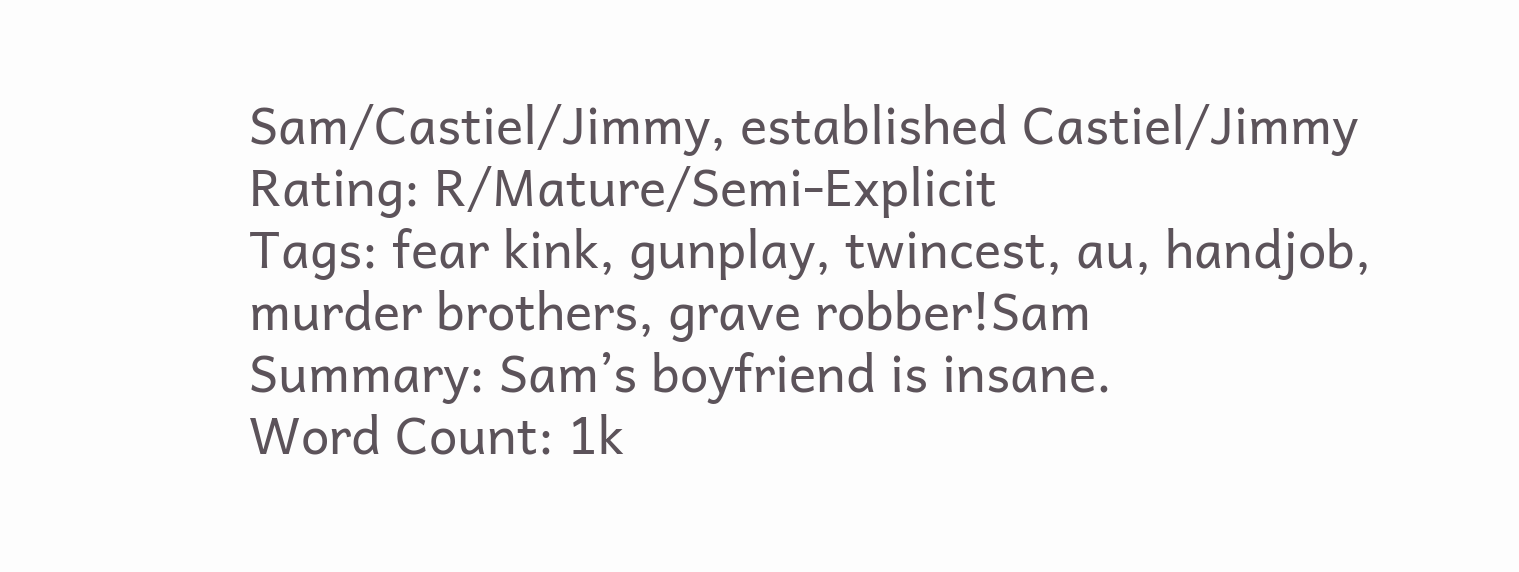Sam/Castiel/Jimmy, established Castiel/Jimmy
Rating: R/Mature/Semi-Explicit
Tags: fear kink, gunplay, twincest, au, handjob, murder brothers, grave robber!Sam
Summary: Sam’s boyfriend is insane.
Word Count: 1k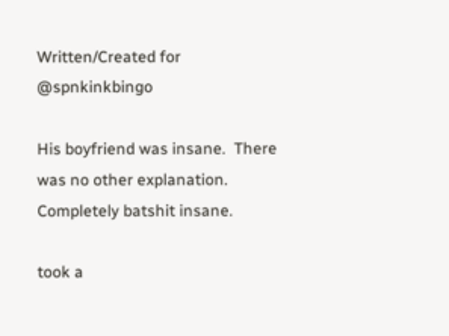Written/Created for @spnkinkbingo

His boyfriend was insane.  There was no other explanation.  Completely batshit insane.

took a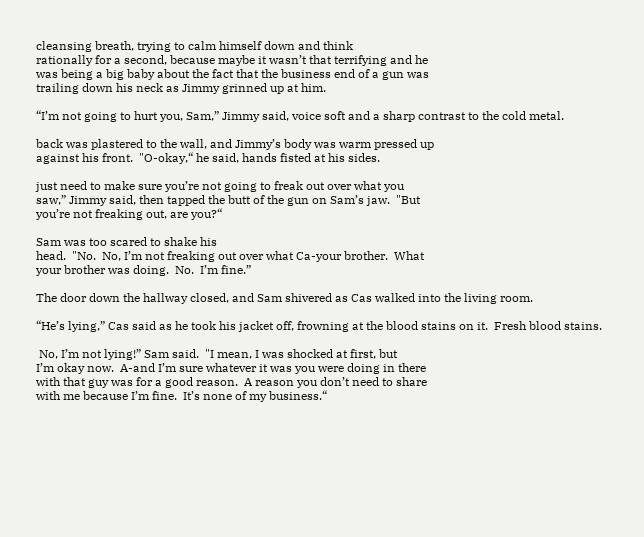cleansing breath, trying to calm himself down and think
rationally for a second, because maybe it wasn’t that terrifying and he
was being a big baby about the fact that the business end of a gun was
trailing down his neck as Jimmy grinned up at him.

“I’m not going to hurt you, Sam,” Jimmy said, voice soft and a sharp contrast to the cold metal.

back was plastered to the wall, and Jimmy’s body was warm pressed up
against his front.  "O-okay,“ he said, hands fisted at his sides.

just need to make sure you’re not going to freak out over what you
saw,” Jimmy said, then tapped the butt of the gun on Sam’s jaw.  "But
you’re not freaking out, are you?“

Sam was too scared to shake his
head.  "No.  No, I’m not freaking out over what Ca-your brother.  What
your brother was doing.  No.  I’m fine.”

The door down the hallway closed, and Sam shivered as Cas walked into the living room.

“He’s lying,” Cas said as he took his jacket off, frowning at the blood stains on it.  Fresh blood stains.

 No, I’m not lying!” Sam said.  "I mean, I was shocked at first, but
I’m okay now.  A-and I’m sure whatever it was you were doing in there
with that guy was for a good reason.  A reason you don’t need to share
with me because I’m fine.  It’s none of my business.“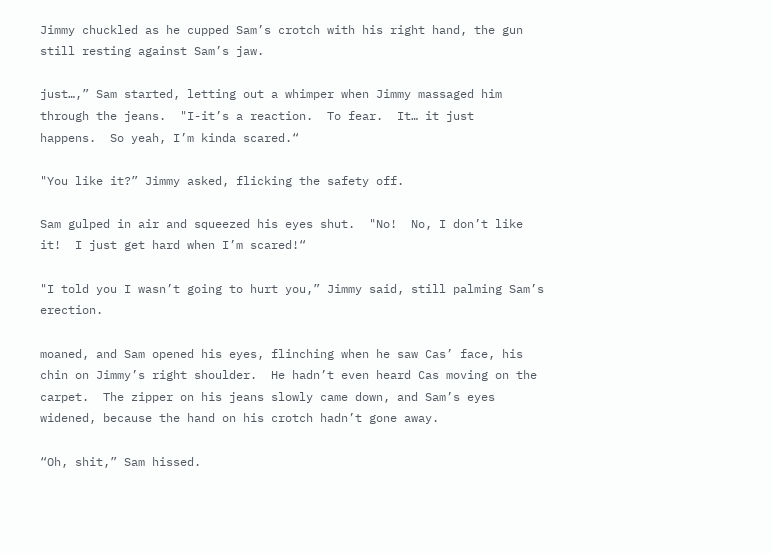Jimmy chuckled as he cupped Sam’s crotch with his right hand, the gun still resting against Sam’s jaw.

just…,” Sam started, letting out a whimper when Jimmy massaged him
through the jeans.  "I-it’s a reaction.  To fear.  It… it just
happens.  So yeah, I’m kinda scared.“

"You like it?” Jimmy asked, flicking the safety off.

Sam gulped in air and squeezed his eyes shut.  "No!  No, I don’t like it!  I just get hard when I’m scared!“

"I told you I wasn’t going to hurt you,” Jimmy said, still palming Sam’s erection.

moaned, and Sam opened his eyes, flinching when he saw Cas’ face, his
chin on Jimmy’s right shoulder.  He hadn’t even heard Cas moving on the
carpet.  The zipper on his jeans slowly came down, and Sam’s eyes
widened, because the hand on his crotch hadn’t gone away.

“Oh, shit,” Sam hissed.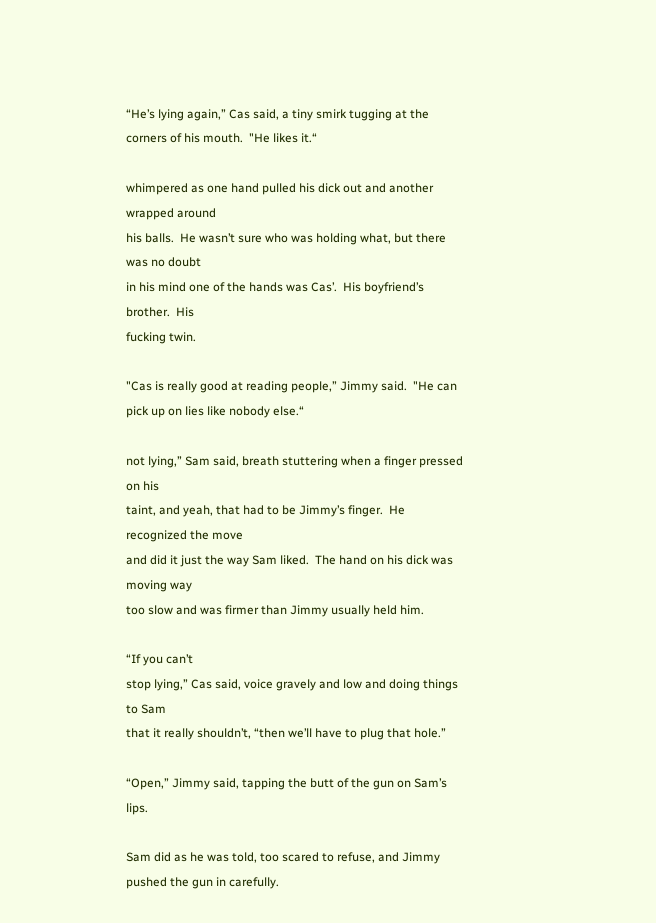“He’s lying again,” Cas said, a tiny smirk tugging at the corners of his mouth.  "He likes it.“

whimpered as one hand pulled his dick out and another wrapped around
his balls.  He wasn’t sure who was holding what, but there was no doubt
in his mind one of the hands was Cas’.  His boyfriend’s brother.  His
fucking twin.

"Cas is really good at reading people,” Jimmy said.  "He can pick up on lies like nobody else.“

not lying,” Sam said, breath stuttering when a finger pressed on his
taint, and yeah, that had to be Jimmy’s finger.  He recognized the move
and did it just the way Sam liked.  The hand on his dick was moving way
too slow and was firmer than Jimmy usually held him.

“If you can’t
stop lying,” Cas said, voice gravely and low and doing things to Sam
that it really shouldn’t, “then we’ll have to plug that hole.”

“Open,” Jimmy said, tapping the butt of the gun on Sam’s lips.

Sam did as he was told, too scared to refuse, and Jimmy pushed the gun in carefully.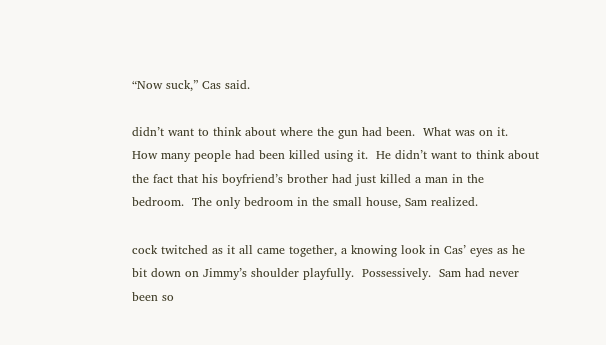“Now suck,” Cas said.

didn’t want to think about where the gun had been.  What was on it.
How many people had been killed using it.  He didn’t want to think about
the fact that his boyfriend’s brother had just killed a man in the
bedroom.  The only bedroom in the small house, Sam realized.

cock twitched as it all came together, a knowing look in Cas’ eyes as he
bit down on Jimmy’s shoulder playfully.  Possessively.  Sam had never
been so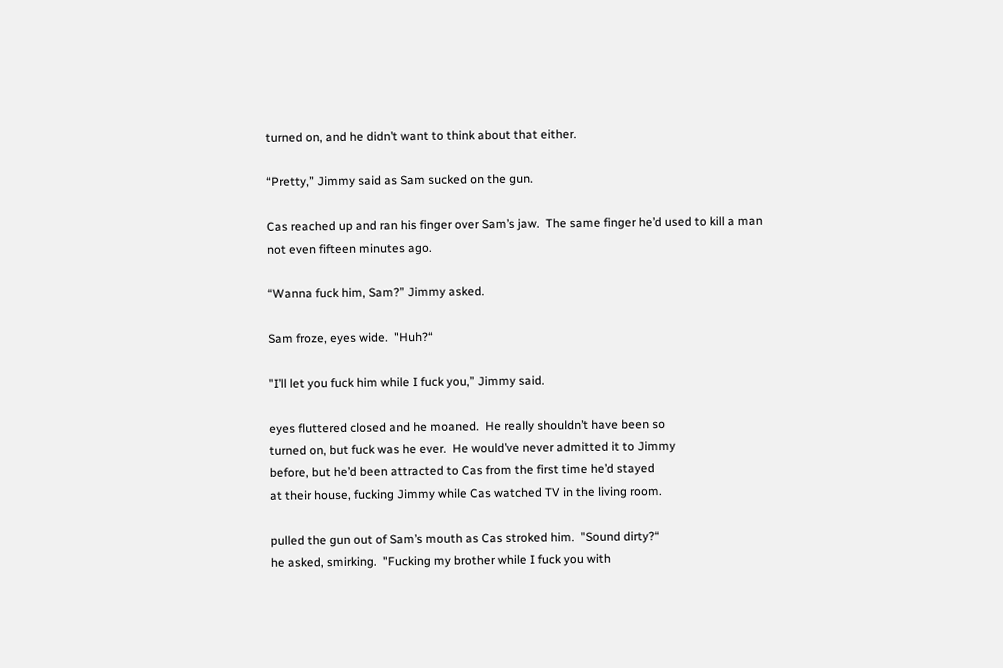turned on, and he didn’t want to think about that either.

“Pretty,” Jimmy said as Sam sucked on the gun.

Cas reached up and ran his finger over Sam’s jaw.  The same finger he’d used to kill a man not even fifteen minutes ago.

“Wanna fuck him, Sam?” Jimmy asked.

Sam froze, eyes wide.  "Huh?“

"I’ll let you fuck him while I fuck you,” Jimmy said.

eyes fluttered closed and he moaned.  He really shouldn’t have been so
turned on, but fuck was he ever.  He would’ve never admitted it to Jimmy
before, but he’d been attracted to Cas from the first time he’d stayed
at their house, fucking Jimmy while Cas watched TV in the living room.

pulled the gun out of Sam’s mouth as Cas stroked him.  "Sound dirty?“
he asked, smirking.  "Fucking my brother while I fuck you with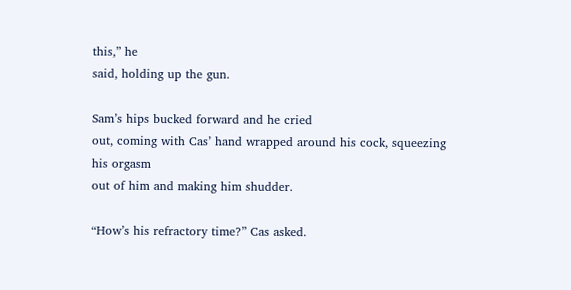this,” he
said, holding up the gun.

Sam’s hips bucked forward and he cried
out, coming with Cas’ hand wrapped around his cock, squeezing his orgasm
out of him and making him shudder.

“How’s his refractory time?” Cas asked.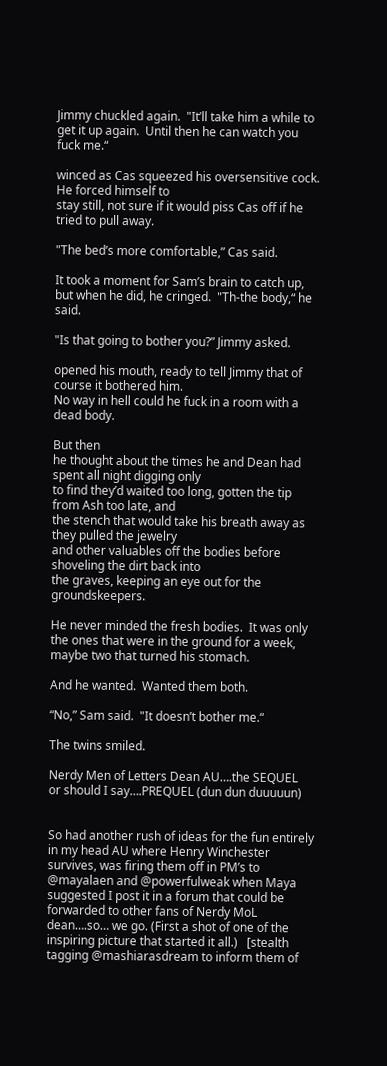Jimmy chuckled again.  "It’ll take him a while to get it up again.  Until then he can watch you fuck me.“

winced as Cas squeezed his oversensitive cock.  He forced himself to
stay still, not sure if it would piss Cas off if he tried to pull away.

"The bed’s more comfortable,” Cas said.

It took a moment for Sam’s brain to catch up, but when he did, he cringed.  "Th-the body,“ he said.

"Is that going to bother you?” Jimmy asked.

opened his mouth, ready to tell Jimmy that of course it bothered him.
No way in hell could he fuck in a room with a dead body.

But then
he thought about the times he and Dean had spent all night digging only
to find they’d waited too long, gotten the tip from Ash too late, and
the stench that would take his breath away as they pulled the jewelry
and other valuables off the bodies before shoveling the dirt back into
the graves, keeping an eye out for the groundskeepers.

He never minded the fresh bodies.  It was only the ones that were in the ground for a week, maybe two that turned his stomach.

And he wanted.  Wanted them both.

“No,” Sam said.  "It doesn’t bother me.“

The twins smiled.

Nerdy Men of Letters Dean AU….the SEQUEL  or should I say….PREQUEL (dun dun duuuuun)


So had another rush of ideas for the fun entirely in my head AU where Henry Winchester survives, was firing them off in PM’s to @mayalaen and @powerfulweak when Maya suggested I post it in a forum that could be forwarded to other fans of Nerdy MoL dean….so… we go. (First a shot of one of the inspiring picture that started it all.)   [stealth tagging @mashiarasdream to inform them of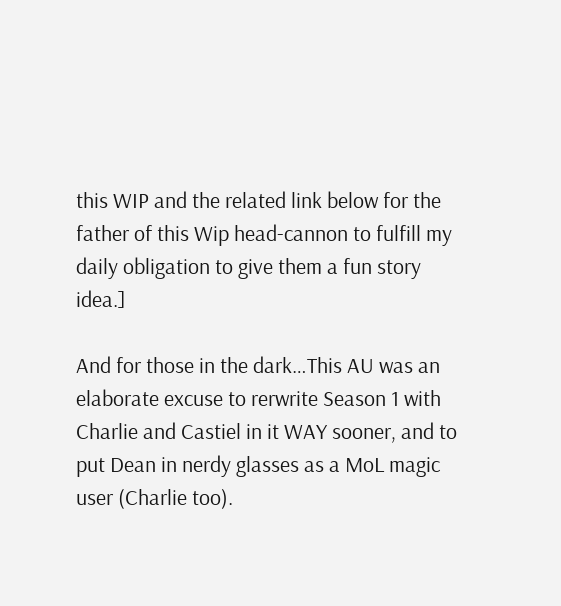this WIP and the related link below for the father of this Wip head-cannon to fulfill my daily obligation to give them a fun story idea.]

And for those in the dark…This AU was an elaborate excuse to rerwrite Season 1 with Charlie and Castiel in it WAY sooner, and to put Dean in nerdy glasses as a MoL magic user (Charlie too).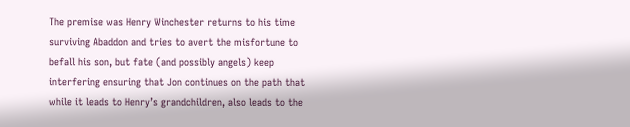The premise was Henry Winchester returns to his time surviving Abaddon and tries to avert the misfortune to befall his son, but fate (and possibly angels) keep interfering ensuring that Jon continues on the path that while it leads to Henry’s grandchildren, also leads to the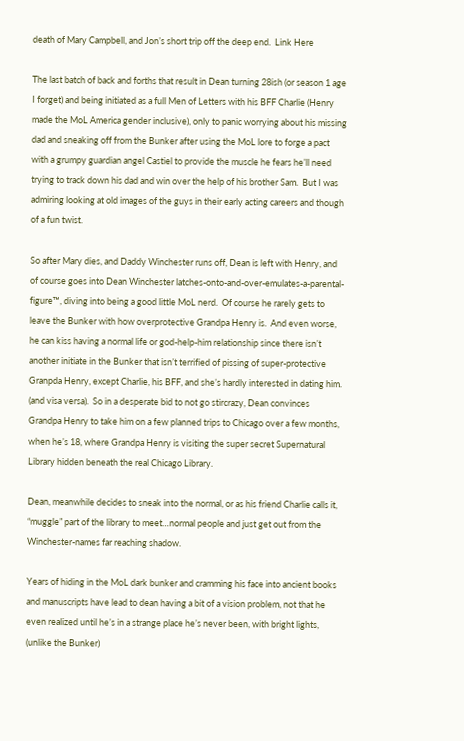death of Mary Campbell, and Jon’s short trip off the deep end.  Link Here

The last batch of back and forths that result in Dean turning 28ish (or season 1 age I forget) and being initiated as a full Men of Letters with his BFF Charlie (Henry made the MoL America gender inclusive), only to panic worrying about his missing dad and sneaking off from the Bunker after using the MoL lore to forge a pact with a grumpy guardian angel Castiel to provide the muscle he fears he’ll need trying to track down his dad and win over the help of his brother Sam.  But I was admiring looking at old images of the guys in their early acting careers and though of a fun twist.

So after Mary dies, and Daddy Winchester runs off, Dean is left with Henry, and of course goes into Dean Winchester latches-onto-and-over-emulates-a-parental-figure™, diving into being a good little MoL nerd.  Of course he rarely gets to leave the Bunker with how overprotective Grandpa Henry is.  And even worse, he can kiss having a normal life or god-help-him relationship since there isn’t another initiate in the Bunker that isn’t terrified of pissing of super-protective Granpda Henry, except Charlie, his BFF, and she’s hardly interested in dating him. (and visa versa).  So in a desperate bid to not go stircrazy, Dean convinces Grandpa Henry to take him on a few planned trips to Chicago over a few months, when he’s 18, where Grandpa Henry is visiting the super secret Supernatural Library hidden beneath the real Chicago Library.

Dean, meanwhile decides to sneak into the normal, or as his friend Charlie calls it, “muggle” part of the library to meet…normal people and just get out from the Winchester-names far reaching shadow.

Years of hiding in the MoL dark bunker and cramming his face into ancient books and manuscripts have lead to dean having a bit of a vision problem, not that he even realized until he’s in a strange place he’s never been, with bright lights, (unlike the Bunker)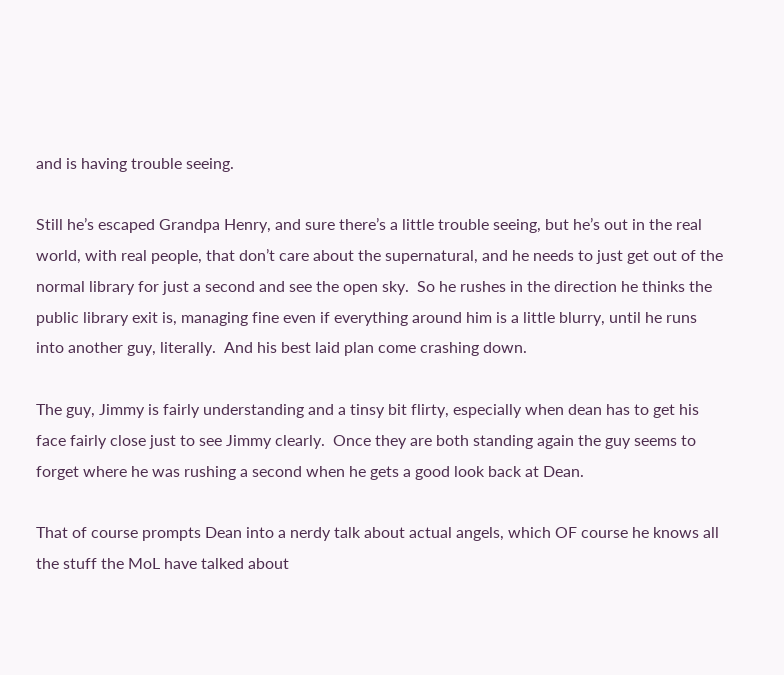and is having trouble seeing.

Still he’s escaped Grandpa Henry, and sure there’s a little trouble seeing, but he’s out in the real world, with real people, that don’t care about the supernatural, and he needs to just get out of the normal library for just a second and see the open sky.  So he rushes in the direction he thinks the public library exit is, managing fine even if everything around him is a little blurry, until he runs into another guy, literally.  And his best laid plan come crashing down.

The guy, Jimmy is fairly understanding and a tinsy bit flirty, especially when dean has to get his face fairly close just to see Jimmy clearly.  Once they are both standing again the guy seems to forget where he was rushing a second when he gets a good look back at Dean.

That of course prompts Dean into a nerdy talk about actual angels, which OF course he knows all the stuff the MoL have talked about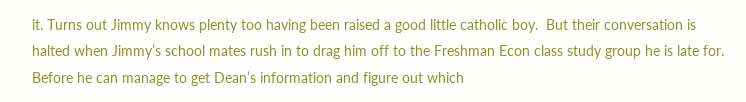it. Turns out Jimmy knows plenty too having been raised a good little catholic boy.  But their conversation is halted when Jimmy’s school mates rush in to drag him off to the Freshman Econ class study group he is late for.  Before he can manage to get Dean’s information and figure out which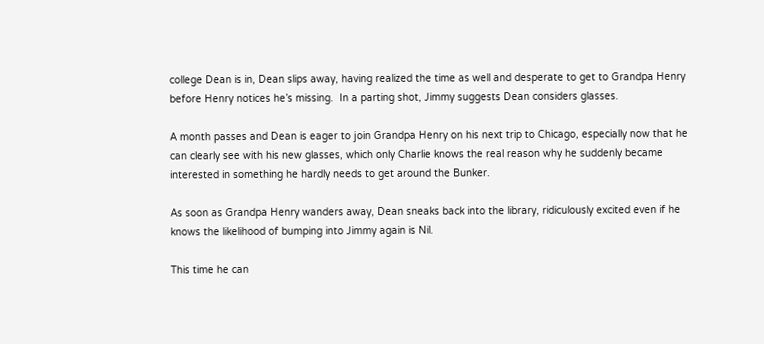college Dean is in, Dean slips away, having realized the time as well and desperate to get to Grandpa Henry before Henry notices he’s missing.  In a parting shot, Jimmy suggests Dean considers glasses.

A month passes and Dean is eager to join Grandpa Henry on his next trip to Chicago, especially now that he can clearly see with his new glasses, which only Charlie knows the real reason why he suddenly became interested in something he hardly needs to get around the Bunker.

As soon as Grandpa Henry wanders away, Dean sneaks back into the library, ridiculously excited even if he knows the likelihood of bumping into Jimmy again is Nil.

This time he can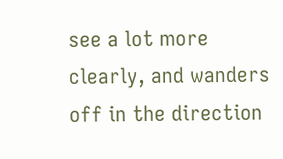see a lot more clearly, and wanders off in the direction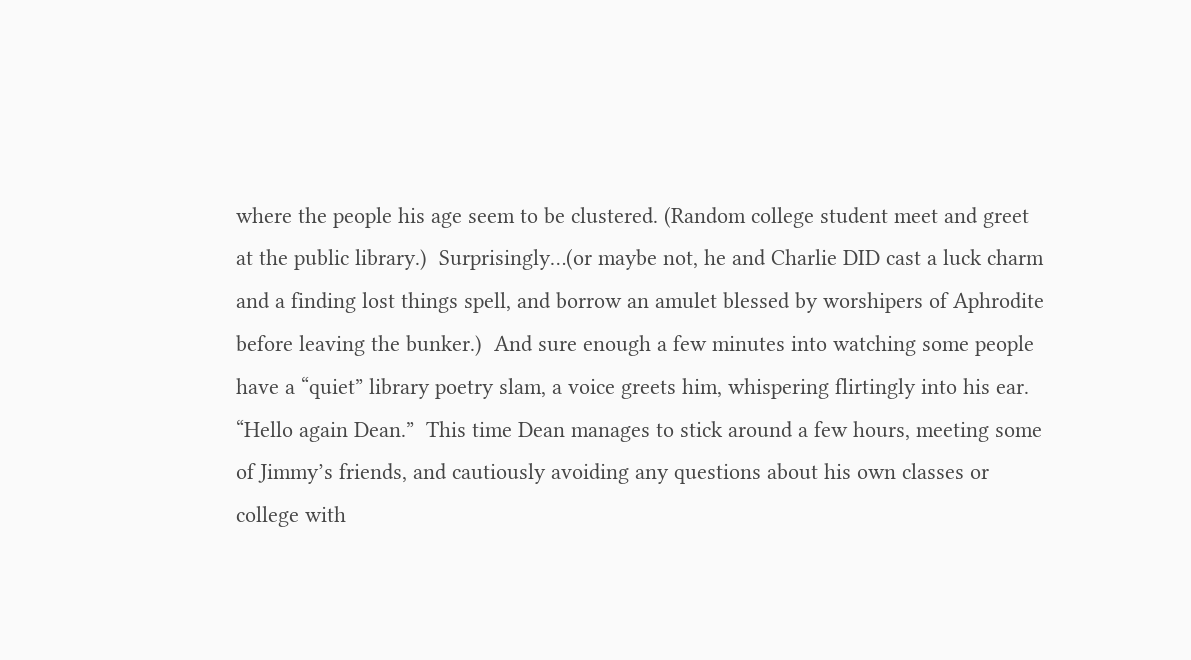where the people his age seem to be clustered. (Random college student meet and greet at the public library.)  Surprisingly…(or maybe not, he and Charlie DID cast a luck charm and a finding lost things spell, and borrow an amulet blessed by worshipers of Aphrodite before leaving the bunker.)  And sure enough a few minutes into watching some people have a “quiet” library poetry slam, a voice greets him, whispering flirtingly into his ear. “Hello again Dean.”  This time Dean manages to stick around a few hours, meeting some of Jimmy’s friends, and cautiously avoiding any questions about his own classes or college with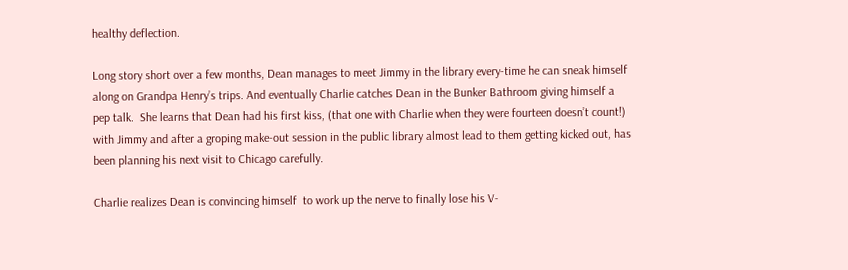healthy deflection.

Long story short over a few months, Dean manages to meet Jimmy in the library every-time he can sneak himself along on Grandpa Henry’s trips. And eventually Charlie catches Dean in the Bunker Bathroom giving himself a pep talk.  She learns that Dean had his first kiss, (that one with Charlie when they were fourteen doesn’t count!) with Jimmy and after a groping make-out session in the public library almost lead to them getting kicked out, has been planning his next visit to Chicago carefully.

Charlie realizes Dean is convincing himself  to work up the nerve to finally lose his V-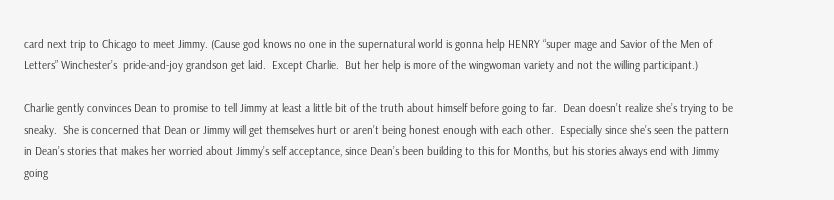card next trip to Chicago to meet Jimmy. (Cause god knows no one in the supernatural world is gonna help HENRY “super mage and Savior of the Men of Letters” Winchester’s  pride-and-joy grandson get laid.  Except Charlie.  But her help is more of the wingwoman variety and not the willing participant.)

Charlie gently convinces Dean to promise to tell Jimmy at least a little bit of the truth about himself before going to far.  Dean doesn’t realize she’s trying to be sneaky.  She is concerned that Dean or Jimmy will get themselves hurt or aren’t being honest enough with each other.  Especially since she’s seen the pattern in Dean’s stories that makes her worried about Jimmy’s self acceptance, since Dean’s been building to this for Months, but his stories always end with Jimmy going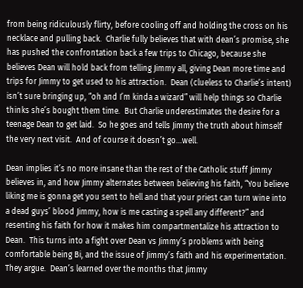from being ridiculously flirty, before cooling off and holding the cross on his necklace and pulling back.  Charlie fully believes that with dean’s promise, she has pushed the confrontation back a few trips to Chicago, because she believes Dean will hold back from telling Jimmy all, giving Dean more time and trips for Jimmy to get used to his attraction.  Dean (clueless to Charlie’s intent) isn’t sure bringing up, “oh and I’m kinda a wizard” will help things so Charlie thinks she’s bought them time.  But Charlie underestimates the desire for a teenage Dean to get laid.  So he goes and tells Jimmy the truth about himself the very next visit.  And of course it doesn’t go…well.

Dean implies it’s no more insane than the rest of the Catholic stuff Jimmy believes in, and how Jimmy alternates between believing his faith, “You believe liking me is gonna get you sent to hell and that your priest can turn wine into a dead guys’ blood Jimmy, how is me casting a spell any different?” and resenting his faith for how it makes him compartmentalize his attraction to Dean.  This turns into a fight over Dean vs Jimmy’s problems with being comfortable being Bi, and the issue of Jimmy’s faith and his experimentation.  They argue.  Dean’s learned over the months that Jimmy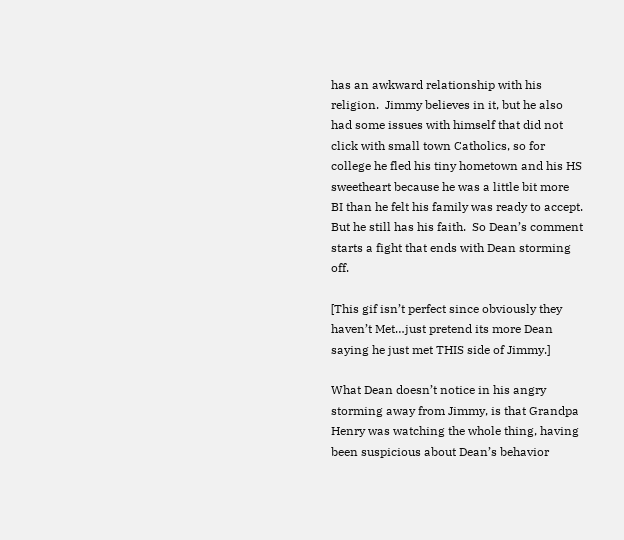has an awkward relationship with his religion.  Jimmy believes in it, but he also had some issues with himself that did not click with small town Catholics, so for college he fled his tiny hometown and his HS sweetheart because he was a little bit more BI than he felt his family was ready to accept. But he still has his faith.  So Dean’s comment starts a fight that ends with Dean storming off.

[This gif isn’t perfect since obviously they haven’t Met…just pretend its more Dean saying he just met THIS side of Jimmy.]

What Dean doesn’t notice in his angry storming away from Jimmy, is that Grandpa Henry was watching the whole thing, having been suspicious about Dean’s behavior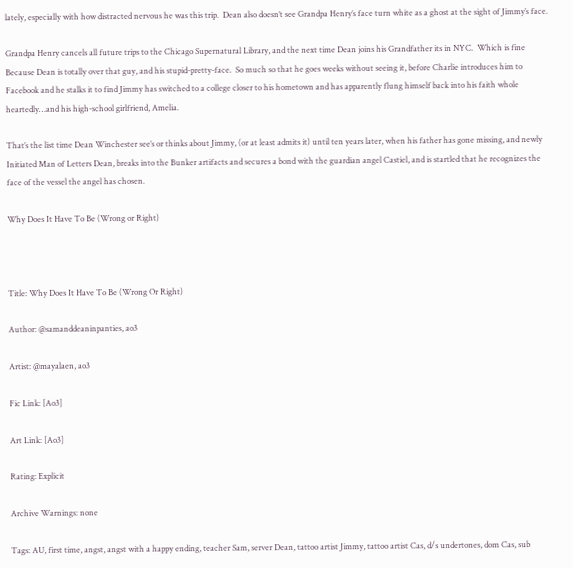lately, especially with how distracted nervous he was this trip.  Dean also doesn’t see Grandpa Henry’s face turn white as a ghost at the sight of Jimmy’s face.

Grandpa Henry cancels all future trips to the Chicago Supernatural Library, and the next time Dean joins his Grandfather its in NYC.  Which is fine Because Dean is totally over that guy, and his stupid-pretty-face.  So much so that he goes weeks without seeing it, before Charlie introduces him to Facebook and he stalks it to find Jimmy has switched to a college closer to his hometown and has apparently flung himself back into his faith whole heartedly…and his high-school girlfriend, Amelia.

That’s the list time Dean Winchester see’s or thinks about Jimmy, (or at least admits it) until ten years later, when his father has gone missing, and newly Initiated Man of Letters Dean, breaks into the Bunker artifacts and secures a bond with the guardian angel Castiel, and is startled that he recognizes the face of the vessel the angel has chosen.

Why Does It Have To Be (Wrong or Right)



Title: Why Does It Have To Be (Wrong Or Right)

Author: @samanddeaninpanties, ao3

Artist: @mayalaen, ao3

Fic Link: [Ao3]

Art Link: [Ao3]

Rating: Explicit

Archive Warnings: none

Tags: AU, first time, angst, angst with a happy ending, teacher Sam, server Dean, tattoo artist Jimmy, tattoo artist Cas, d/s undertones, dom Cas, sub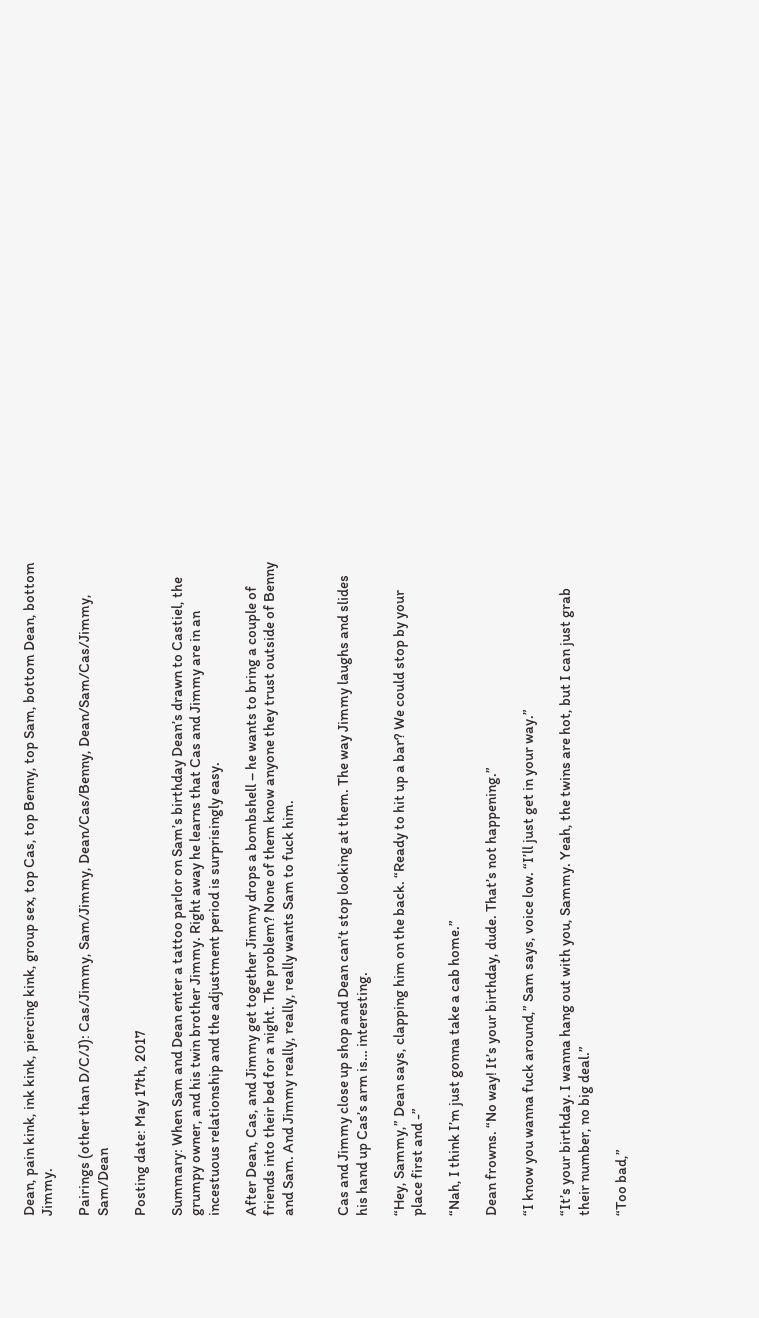Dean, pain kink, ink kink, piercing kink, group sex, top Cas, top Benny, top Sam, bottom Dean, bottom Jimmy.

Pairings (other than D/C/J): Cas/Jimmy, Sam/Jimmy, Dean/Cas/Benny, Dean/Sam/Cas/Jimmy, Sam/Dean

Posting date: May 17th, 2017

Summary: When Sam and Dean enter a tattoo parlor on Sam’s birthday Dean’s drawn to Castiel, the grumpy owner, and his twin brother Jimmy. Right away he learns that Cas and Jimmy are in an incestuous relationship and the adjustment period is surprisingly easy.

After Dean, Cas, and Jimmy get together Jimmy drops a bombshell – he wants to bring a couple of friends into their bed for a night. The problem? None of them know anyone they trust outside of Benny and Sam. And Jimmy really, really, really wants Sam to fuck him.


Cas and Jimmy close up shop and Dean can’t stop looking at them. The way Jimmy laughs and slides his hand up Cas’s arm is… interesting.

“Hey, Sammy,” Dean says, clapping him on the back. “Ready to hit up a bar? We could stop by your place first and -”

“Nah, I think I’m just gonna take a cab home.”

Dean frowns. “No way! It’s your birthday, dude. That’s not happening.”

“I know you wanna fuck around,” Sam says, voice low. “I’ll just get in your way.”

“It’s your birthday. I wanna hang out with you, Sammy. Yeah, the twins are hot, but I can just grab their number, no big deal.”

“Too bad,”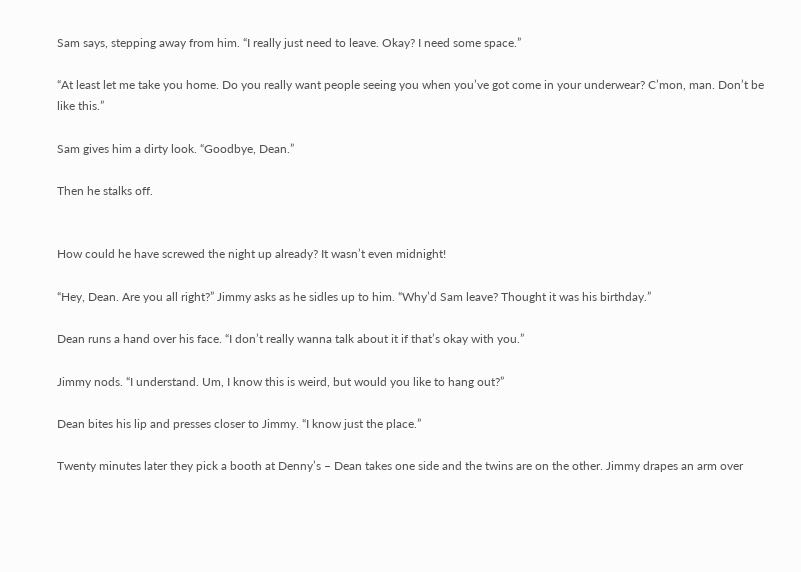Sam says, stepping away from him. “I really just need to leave. Okay? I need some space.”

“At least let me take you home. Do you really want people seeing you when you’ve got come in your underwear? C’mon, man. Don’t be like this.”

Sam gives him a dirty look. “Goodbye, Dean.”

Then he stalks off.


How could he have screwed the night up already? It wasn’t even midnight!

“Hey, Dean. Are you all right?” Jimmy asks as he sidles up to him. “Why’d Sam leave? Thought it was his birthday.”

Dean runs a hand over his face. “I don’t really wanna talk about it if that’s okay with you.”

Jimmy nods. “I understand. Um, I know this is weird, but would you like to hang out?”

Dean bites his lip and presses closer to Jimmy. “I know just the place.”

Twenty minutes later they pick a booth at Denny’s – Dean takes one side and the twins are on the other. Jimmy drapes an arm over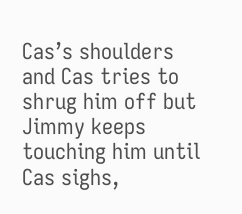Cas’s shoulders and Cas tries to shrug him off but Jimmy keeps touching him until Cas sighs,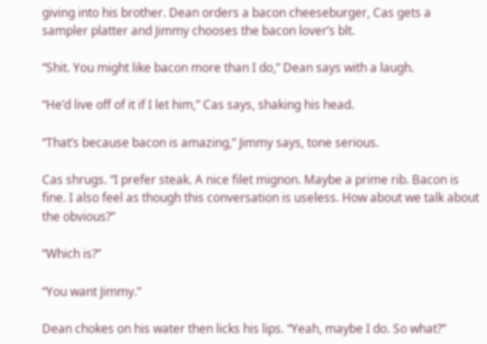giving into his brother. Dean orders a bacon cheeseburger, Cas gets a sampler platter and Jimmy chooses the bacon lover’s blt.

“Shit. You might like bacon more than I do,” Dean says with a laugh.

“He’d live off of it if I let him,” Cas says, shaking his head.

“That’s because bacon is amazing,” Jimmy says, tone serious.

Cas shrugs. “I prefer steak. A nice filet mignon. Maybe a prime rib. Bacon is fine. I also feel as though this conversation is useless. How about we talk about the obvious?”

“Which is?”

“You want Jimmy.”

Dean chokes on his water then licks his lips. “Yeah, maybe I do. So what?”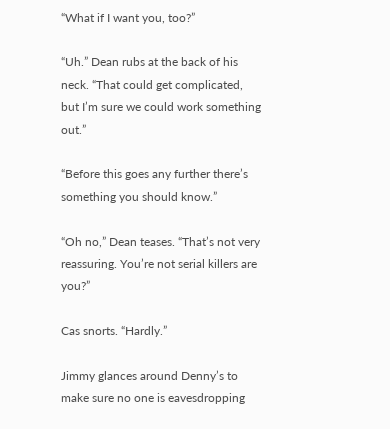“What if I want you, too?”

“Uh.” Dean rubs at the back of his neck. “That could get complicated, but I’m sure we could work something out.”

“Before this goes any further there’s something you should know.”

“Oh no,” Dean teases. “That’s not very reassuring. You’re not serial killers are you?”

Cas snorts. “Hardly.”

Jimmy glances around Denny’s to make sure no one is eavesdropping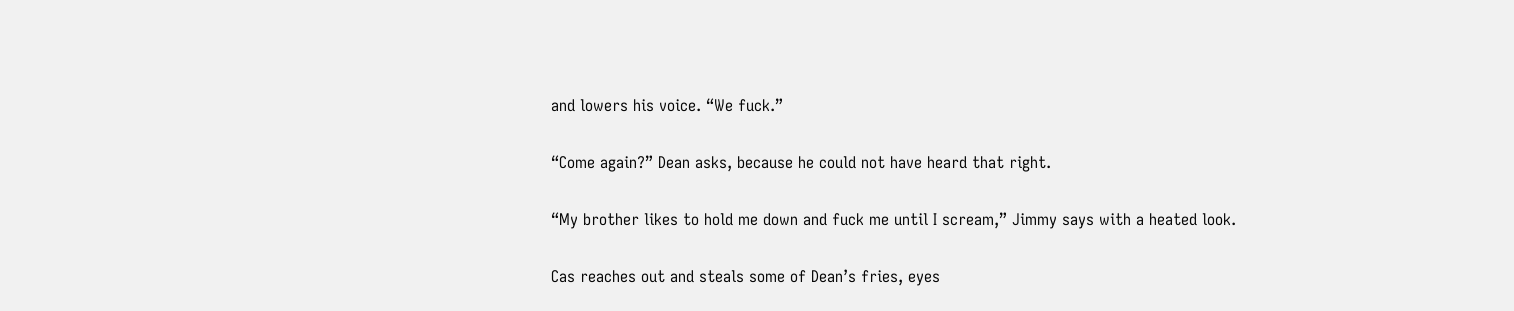and lowers his voice. “We fuck.”

“Come again?” Dean asks, because he could not have heard that right.

“My brother likes to hold me down and fuck me until I scream,” Jimmy says with a heated look.

Cas reaches out and steals some of Dean’s fries, eyes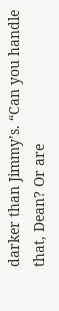darker than Jimmy’s. “Can you handle that, Dean? Or are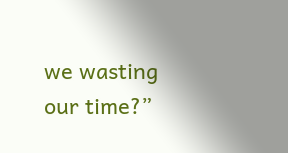we wasting our time?”